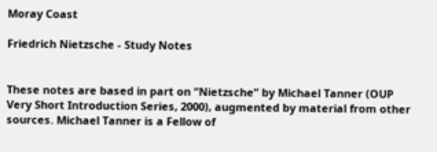Moray Coast

Friedrich Nietzsche - Study Notes


These notes are based in part on “Nietzsche” by Michael Tanner (OUP Very Short Introduction Series, 2000), augmented by material from other sources. Michael Tanner is a Fellow of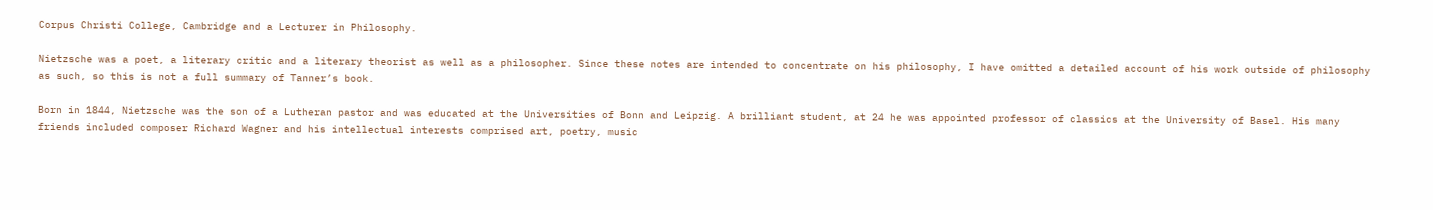Corpus Christi College, Cambridge and a Lecturer in Philosophy.

Nietzsche was a poet, a literary critic and a literary theorist as well as a philosopher. Since these notes are intended to concentrate on his philosophy, I have omitted a detailed account of his work outside of philosophy as such, so this is not a full summary of Tanner’s book.

Born in 1844, Nietzsche was the son of a Lutheran pastor and was educated at the Universities of Bonn and Leipzig. A brilliant student, at 24 he was appointed professor of classics at the University of Basel. His many friends included composer Richard Wagner and his intellectual interests comprised art, poetry, music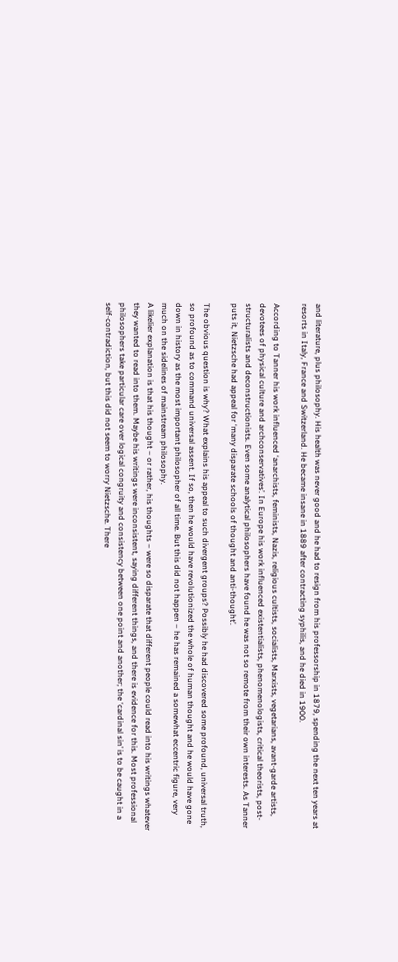and literature, plus philosophy. His health was never good and he had to resign from his professorship in 1879, spending the next ten years at resorts in Italy, France and Switzerland. He became insane in 1889 after contracting syphilis, and he died in 1900.

According to Tanner his work influenced ‘anarchists, feminists, Nazis, religious cultists, socialists, Marxists, vegetarians, avant-garde artists, devotees of physical culture and archconservatives’. In Europe his work influenced existentialists, phenomenologists, critical theorists, post-structuralists and deconstructionists. Even some analytical philosophers have found he was not so remote from their own interests. As Tanner puts it, Nietzsche had appeal for ‘many disparate schools of thought and anti-thought’.

The obvious question is why? What explains his appeal to such divergent groups? Possibly he had discovered some profound, universal truth, so profound as to command universal assent. If so, then he would have revolutionized the whole of human thought and he would have gone down in history as the most important philosopher of all time. But this did not happen – he has remained a somewhat eccentric figure, very much on the sidelines of mainstream philosophy.
A likelier explanation is that his thought – or rather, his thoughts – were so disparate that different people could read into his writings whatever they wanted to read into them. Maybe his writings were inconsistent, saying different things, and there is evidence for this. Most professional philosophers take particular care over logical congruity and consistency between one point and another; the ‘cardinal sin’ is to be caught in a self-contradiction, but this did not seem to worry Nietzsche. There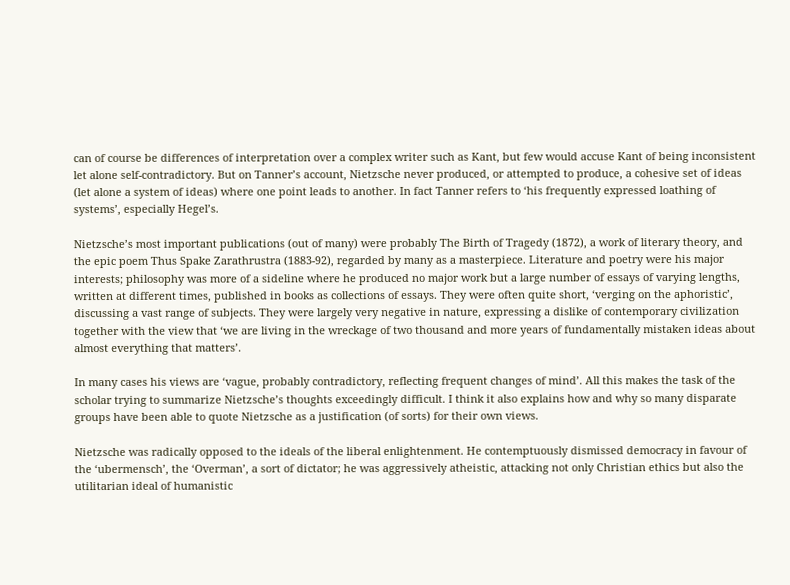can of course be differences of interpretation over a complex writer such as Kant, but few would accuse Kant of being inconsistent let alone self-contradictory. But on Tanner’s account, Nietzsche never produced, or attempted to produce, a cohesive set of ideas (let alone a system of ideas) where one point leads to another. In fact Tanner refers to ‘his frequently expressed loathing of systems’, especially Hegel’s.

Nietzsche’s most important publications (out of many) were probably The Birth of Tragedy (1872), a work of literary theory, and the epic poem Thus Spake Zarathrustra (1883-92), regarded by many as a masterpiece. Literature and poetry were his major interests; philosophy was more of a sideline where he produced no major work but a large number of essays of varying lengths, written at different times, published in books as collections of essays. They were often quite short, ‘verging on the aphoristic’, discussing a vast range of subjects. They were largely very negative in nature, expressing a dislike of contemporary civilization together with the view that ‘we are living in the wreckage of two thousand and more years of fundamentally mistaken ideas about almost everything that matters’.

In many cases his views are ‘vague, probably contradictory, reflecting frequent changes of mind’. All this makes the task of the scholar trying to summarize Nietzsche’s thoughts exceedingly difficult. I think it also explains how and why so many disparate groups have been able to quote Nietzsche as a justification (of sorts) for their own views.

Nietzsche was radically opposed to the ideals of the liberal enlightenment. He contemptuously dismissed democracy in favour of the ‘ubermensch’, the ‘Overman’, a sort of dictator; he was aggressively atheistic, attacking not only Christian ethics but also the utilitarian ideal of humanistic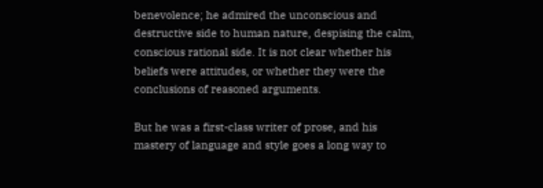benevolence; he admired the unconscious and destructive side to human nature, despising the calm, conscious rational side. It is not clear whether his beliefs were attitudes, or whether they were the conclusions of reasoned arguments.

But he was a first-class writer of prose, and his mastery of language and style goes a long way to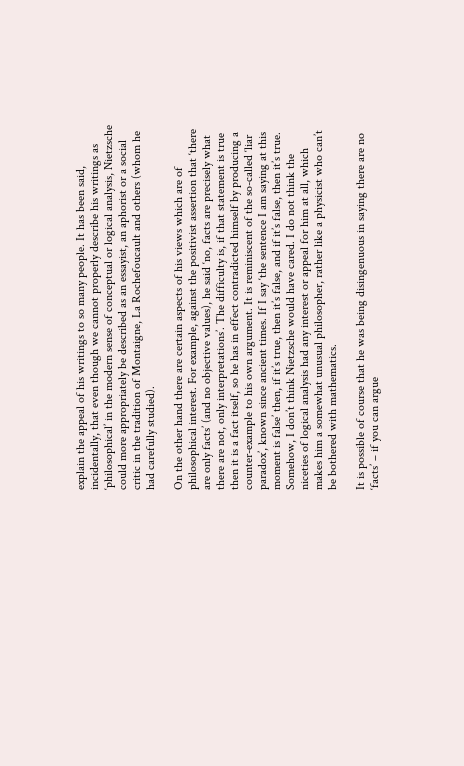explain the appeal of his writings to so many people. It has been said, incidentally, that even though we cannot properly describe his writings as ‘philosophical’ in the modern sense of conceptual or logical analysis, Nietzsche could more appropriately be described as an essayist, an aphorist or a social critic in the tradition of Montaigne, La Rochefoucault and others (whom he had carefully studied).

On the other hand there are certain aspects of his views which are of philosophical interest. For example, against the positivist assertion that ‘there are only facts’ (and no objective values), he said ‘no, facts are precisely what there are not, only interpretations’. The difficulty is, if that statement is true then it is a fact itself, so he has in effect contradicted himself by producing a counter-example to his own argument. It is reminiscent of the so-called ‘liar paradox’, known since ancient times. If I say ‘the sentence I am saying at this moment is false’ then, if it’s true, then it’s false, and if it’s false, then it’s true. Somehow, I don’t think Nietzsche would have cared. I do not think the niceties of logical analysis had any interest or appeal for him at all, which makes him a somewhat unusual philosopher, rather like a physicist who can’t be bothered with mathematics.

It is possible of course that he was being disingenuous in saying there are no ‘facts’ – if you can argue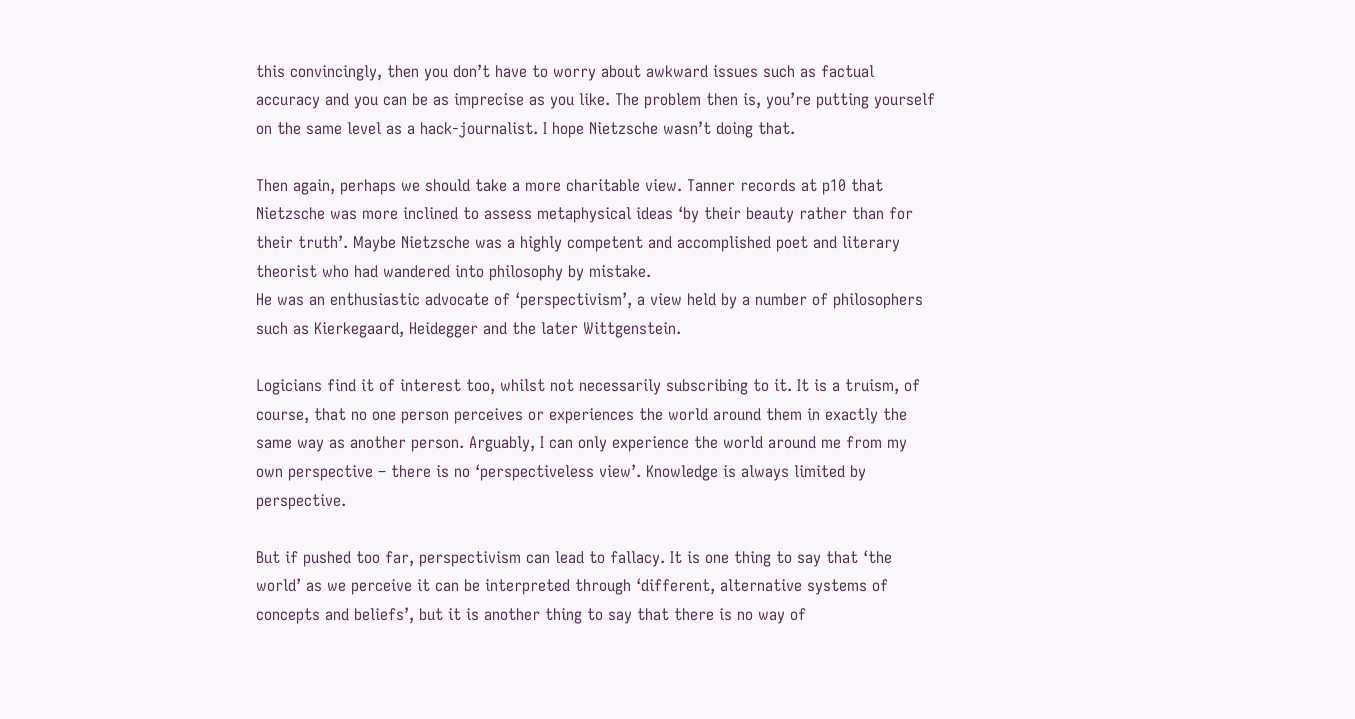this convincingly, then you don’t have to worry about awkward issues such as factual accuracy and you can be as imprecise as you like. The problem then is, you’re putting yourself on the same level as a hack-journalist. I hope Nietzsche wasn’t doing that.

Then again, perhaps we should take a more charitable view. Tanner records at p10 that Nietzsche was more inclined to assess metaphysical ideas ‘by their beauty rather than for their truth’. Maybe Nietzsche was a highly competent and accomplished poet and literary theorist who had wandered into philosophy by mistake.
He was an enthusiastic advocate of ‘perspectivism’, a view held by a number of philosophers such as Kierkegaard, Heidegger and the later Wittgenstein.

Logicians find it of interest too, whilst not necessarily subscribing to it. It is a truism, of course, that no one person perceives or experiences the world around them in exactly the same way as another person. Arguably, I can only experience the world around me from my own perspective – there is no ‘perspectiveless view’. Knowledge is always limited by perspective.

But if pushed too far, perspectivism can lead to fallacy. It is one thing to say that ‘the world’ as we perceive it can be interpreted through ‘different, alternative systems of concepts and beliefs’, but it is another thing to say that there is no way of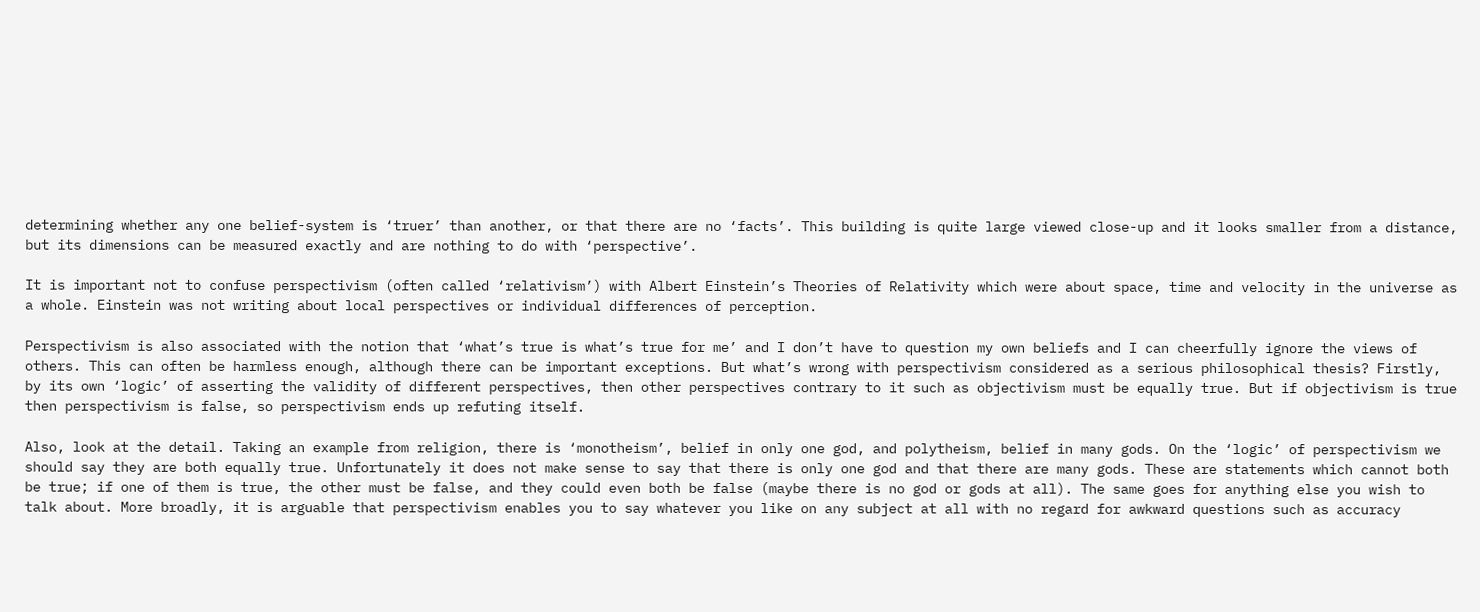determining whether any one belief-system is ‘truer’ than another, or that there are no ‘facts’. This building is quite large viewed close-up and it looks smaller from a distance, but its dimensions can be measured exactly and are nothing to do with ‘perspective’.

It is important not to confuse perspectivism (often called ‘relativism’) with Albert Einstein’s Theories of Relativity which were about space, time and velocity in the universe as a whole. Einstein was not writing about local perspectives or individual differences of perception.

Perspectivism is also associated with the notion that ‘what’s true is what’s true for me’ and I don’t have to question my own beliefs and I can cheerfully ignore the views of others. This can often be harmless enough, although there can be important exceptions. But what’s wrong with perspectivism considered as a serious philosophical thesis? Firstly, by its own ‘logic’ of asserting the validity of different perspectives, then other perspectives contrary to it such as objectivism must be equally true. But if objectivism is true then perspectivism is false, so perspectivism ends up refuting itself.

Also, look at the detail. Taking an example from religion, there is ‘monotheism’, belief in only one god, and polytheism, belief in many gods. On the ‘logic’ of perspectivism we should say they are both equally true. Unfortunately it does not make sense to say that there is only one god and that there are many gods. These are statements which cannot both be true; if one of them is true, the other must be false, and they could even both be false (maybe there is no god or gods at all). The same goes for anything else you wish to talk about. More broadly, it is arguable that perspectivism enables you to say whatever you like on any subject at all with no regard for awkward questions such as accuracy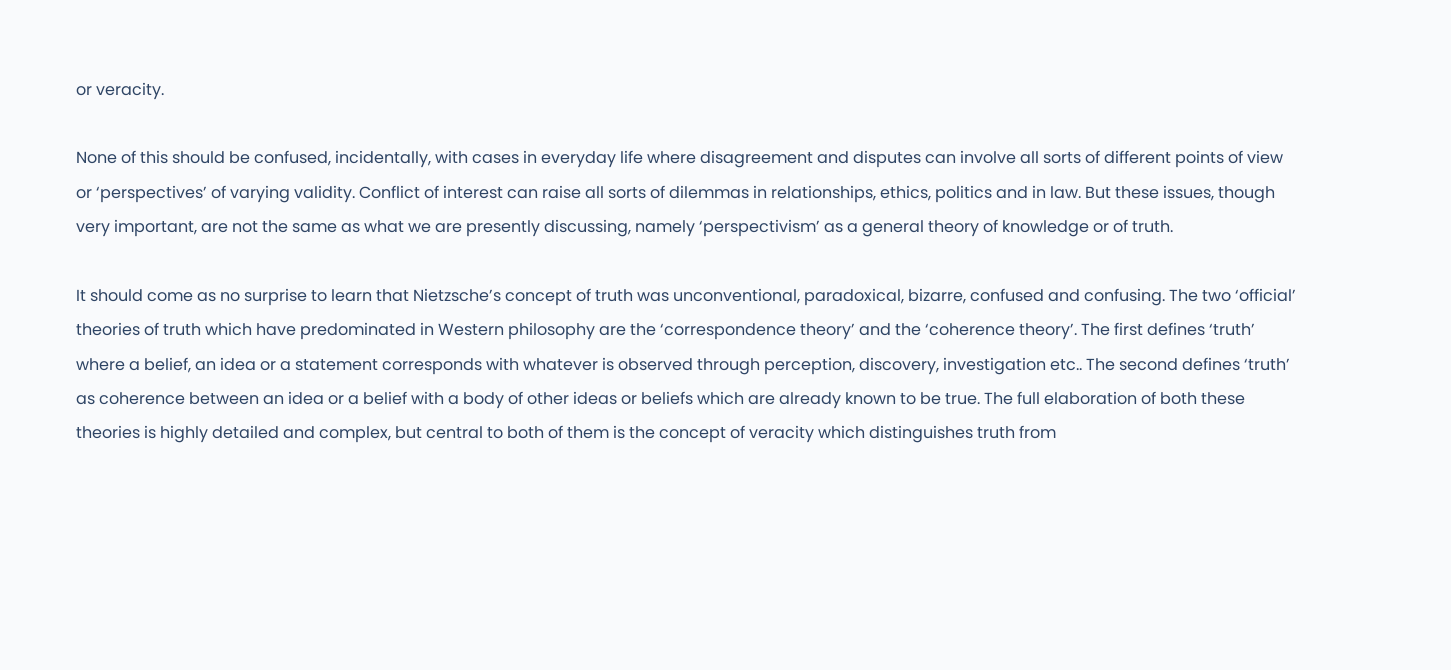or veracity.

None of this should be confused, incidentally, with cases in everyday life where disagreement and disputes can involve all sorts of different points of view or ‘perspectives’ of varying validity. Conflict of interest can raise all sorts of dilemmas in relationships, ethics, politics and in law. But these issues, though very important, are not the same as what we are presently discussing, namely ‘perspectivism’ as a general theory of knowledge or of truth.

It should come as no surprise to learn that Nietzsche’s concept of truth was unconventional, paradoxical, bizarre, confused and confusing. The two ‘official’ theories of truth which have predominated in Western philosophy are the ‘correspondence theory’ and the ‘coherence theory’. The first defines ‘truth’ where a belief, an idea or a statement corresponds with whatever is observed through perception, discovery, investigation etc.. The second defines ‘truth’ as coherence between an idea or a belief with a body of other ideas or beliefs which are already known to be true. The full elaboration of both these theories is highly detailed and complex, but central to both of them is the concept of veracity which distinguishes truth from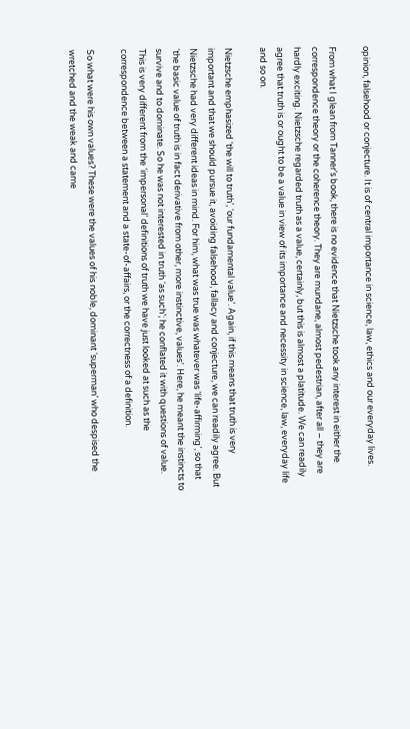opinion, falsehood or conjecture. It is of central importance in science, law, ethics and our everyday lives.

From what I glean from Tanner’s book, there is no evidence that Nietzsche took any interest in either the correspondence theory or the coherence theory. They are mundane, almost pedestrian, after all – they are hardly exciting. Nietzsche regarded truth as a value, certainly, but this is almost a platitude. We can readily agree that truth is or ought to be a value in view of its importance and necessity in science, law, everyday life and so on.

Nietzsche emphasized ‘the will to truth’, ‘our fundamental value’. Again, if this means that truth is very important and that we should pursue it, avoiding falsehood, fallacy and conjecture, we can readily agree. But Nietzsche had very different ideas in mind. For him, what was true was whatever was ‘life-affirming’, so that ‘the basic value of truth is in fact derivative from other, more instinctive, values’. Here, he meant the instincts to survive and to dominate. So he was not interested in truth ‘as such’; he conflated it with questions of value. This is very different from the ‘impersonal’ definitions of truth we have just looked at such as the correspondence between a statement and a state-of-affairs, or the correctness of a definition.

So what were his own values? These were the values of his noble, dominant ‘superman’ who despised the wretched and the weak and came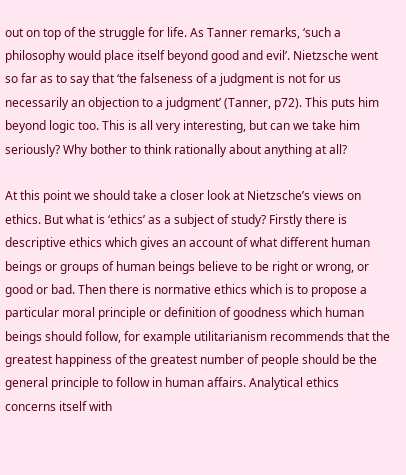out on top of the struggle for life. As Tanner remarks, ‘such a philosophy would place itself beyond good and evil’. Nietzsche went so far as to say that ‘the falseness of a judgment is not for us necessarily an objection to a judgment’ (Tanner, p72). This puts him beyond logic too. This is all very interesting, but can we take him seriously? Why bother to think rationally about anything at all?

At this point we should take a closer look at Nietzsche’s views on ethics. But what is ‘ethics’ as a subject of study? Firstly there is descriptive ethics which gives an account of what different human beings or groups of human beings believe to be right or wrong, or good or bad. Then there is normative ethics which is to propose a particular moral principle or definition of goodness which human beings should follow, for example utilitarianism recommends that the greatest happiness of the greatest number of people should be the general principle to follow in human affairs. Analytical ethics concerns itself with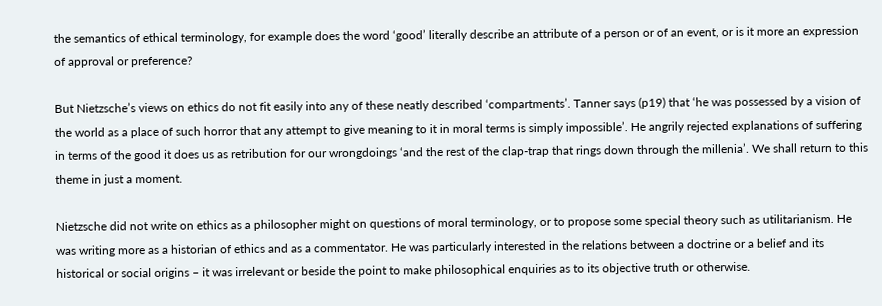the semantics of ethical terminology, for example does the word ‘good’ literally describe an attribute of a person or of an event, or is it more an expression of approval or preference?

But Nietzsche’s views on ethics do not fit easily into any of these neatly described ‘compartments’. Tanner says (p19) that ‘he was possessed by a vision of the world as a place of such horror that any attempt to give meaning to it in moral terms is simply impossible’. He angrily rejected explanations of suffering in terms of the good it does us as retribution for our wrongdoings ‘and the rest of the clap-trap that rings down through the millenia’. We shall return to this theme in just a moment.

Nietzsche did not write on ethics as a philosopher might on questions of moral terminology, or to propose some special theory such as utilitarianism. He was writing more as a historian of ethics and as a commentator. He was particularly interested in the relations between a doctrine or a belief and its historical or social origins – it was irrelevant or beside the point to make philosophical enquiries as to its objective truth or otherwise.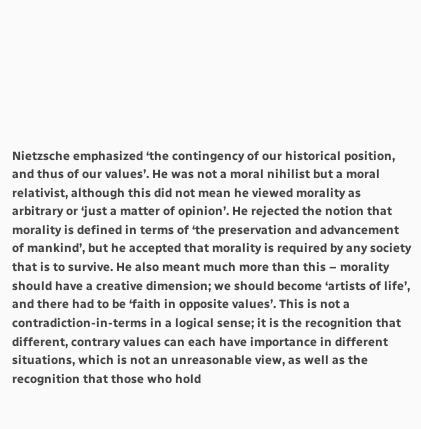Nietzsche emphasized ‘the contingency of our historical position, and thus of our values’. He was not a moral nihilist but a moral relativist, although this did not mean he viewed morality as arbitrary or ‘just a matter of opinion’. He rejected the notion that morality is defined in terms of ‘the preservation and advancement of mankind’, but he accepted that morality is required by any society that is to survive. He also meant much more than this – morality should have a creative dimension; we should become ‘artists of life’, and there had to be ‘faith in opposite values’. This is not a contradiction-in-terms in a logical sense; it is the recognition that different, contrary values can each have importance in different situations, which is not an unreasonable view, as well as the recognition that those who hold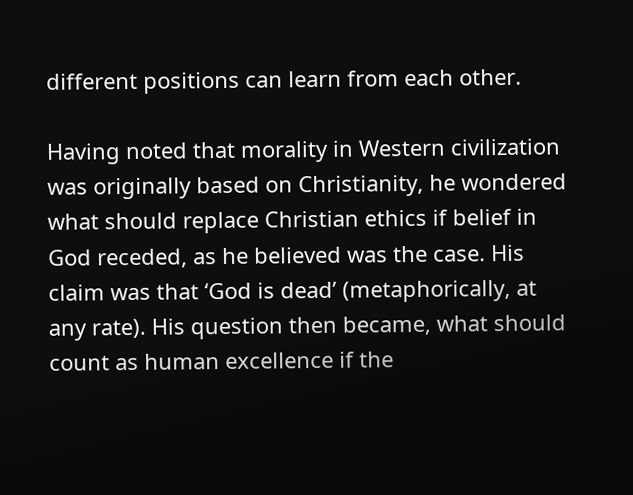different positions can learn from each other.

Having noted that morality in Western civilization was originally based on Christianity, he wondered what should replace Christian ethics if belief in God receded, as he believed was the case. His claim was that ‘God is dead’ (metaphorically, at any rate). His question then became, what should count as human excellence if the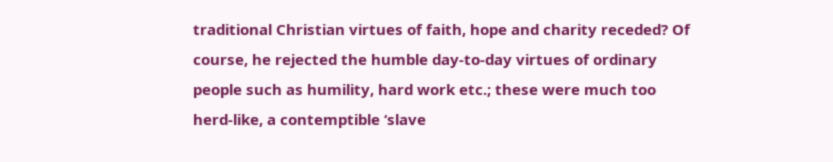traditional Christian virtues of faith, hope and charity receded? Of course, he rejected the humble day-to-day virtues of ordinary people such as humility, hard work etc.; these were much too herd-like, a contemptible ‘slave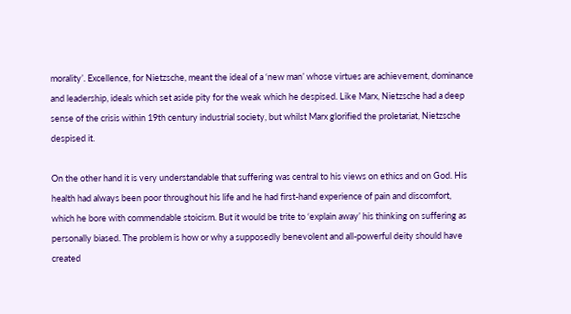morality’. Excellence, for Nietzsche, meant the ideal of a ‘new man’ whose virtues are achievement, dominance and leadership, ideals which set aside pity for the weak which he despised. Like Marx, Nietzsche had a deep sense of the crisis within 19th century industrial society, but whilst Marx glorified the proletariat, Nietzsche despised it.

On the other hand it is very understandable that suffering was central to his views on ethics and on God. His health had always been poor throughout his life and he had first-hand experience of pain and discomfort, which he bore with commendable stoicism. But it would be trite to ‘explain away’ his thinking on suffering as personally biased. The problem is how or why a supposedly benevolent and all-powerful deity should have created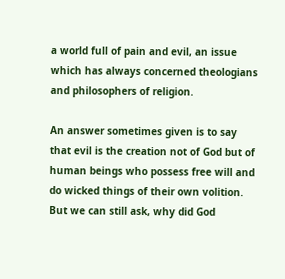a world full of pain and evil, an issue which has always concerned theologians and philosophers of religion.

An answer sometimes given is to say that evil is the creation not of God but of human beings who possess free will and do wicked things of their own volition. But we can still ask, why did God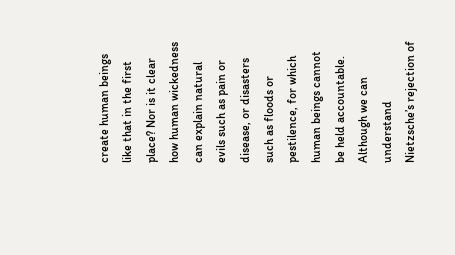create human beings like that in the first place? Nor is it clear how human wickedness can explain natural evils such as pain or disease, or disasters such as floods or pestilence, for which human beings cannot be held accountable. Although we can understand Nietzsche’s rejection of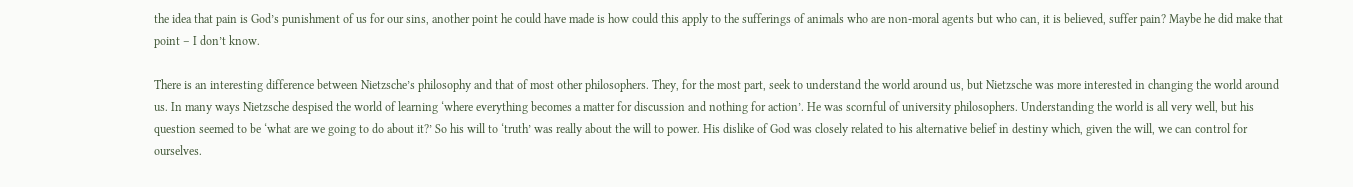the idea that pain is God’s punishment of us for our sins, another point he could have made is how could this apply to the sufferings of animals who are non-moral agents but who can, it is believed, suffer pain? Maybe he did make that point – I don’t know.

There is an interesting difference between Nietzsche’s philosophy and that of most other philosophers. They, for the most part, seek to understand the world around us, but Nietzsche was more interested in changing the world around us. In many ways Nietzsche despised the world of learning ‘where everything becomes a matter for discussion and nothing for action’. He was scornful of university philosophers. Understanding the world is all very well, but his question seemed to be ‘what are we going to do about it?’ So his will to ‘truth’ was really about the will to power. His dislike of God was closely related to his alternative belief in destiny which, given the will, we can control for ourselves.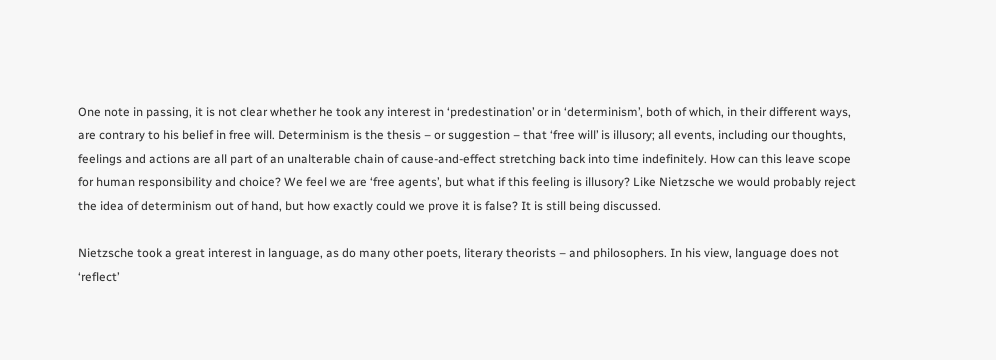One note in passing, it is not clear whether he took any interest in ‘predestination’ or in ‘determinism’, both of which, in their different ways, are contrary to his belief in free will. Determinism is the thesis – or suggestion – that ‘free will’ is illusory; all events, including our thoughts, feelings and actions are all part of an unalterable chain of cause-and-effect stretching back into time indefinitely. How can this leave scope for human responsibility and choice? We feel we are ‘free agents’, but what if this feeling is illusory? Like Nietzsche we would probably reject the idea of determinism out of hand, but how exactly could we prove it is false? It is still being discussed.

Nietzsche took a great interest in language, as do many other poets, literary theorists – and philosophers. In his view, language does not ‘reflect’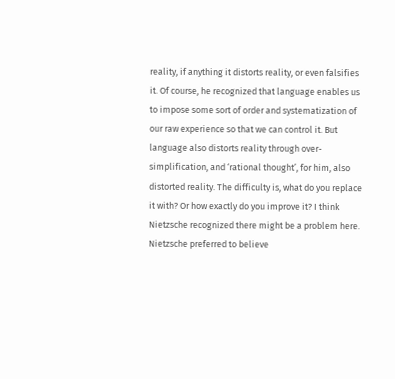reality, if anything it distorts reality, or even falsifies it. Of course, he recognized that language enables us to impose some sort of order and systematization of our raw experience so that we can control it. But language also distorts reality through over-simplification, and ‘rational thought’, for him, also distorted reality. The difficulty is, what do you replace it with? Or how exactly do you improve it? I think Nietzsche recognized there might be a problem here. Nietzsche preferred to believe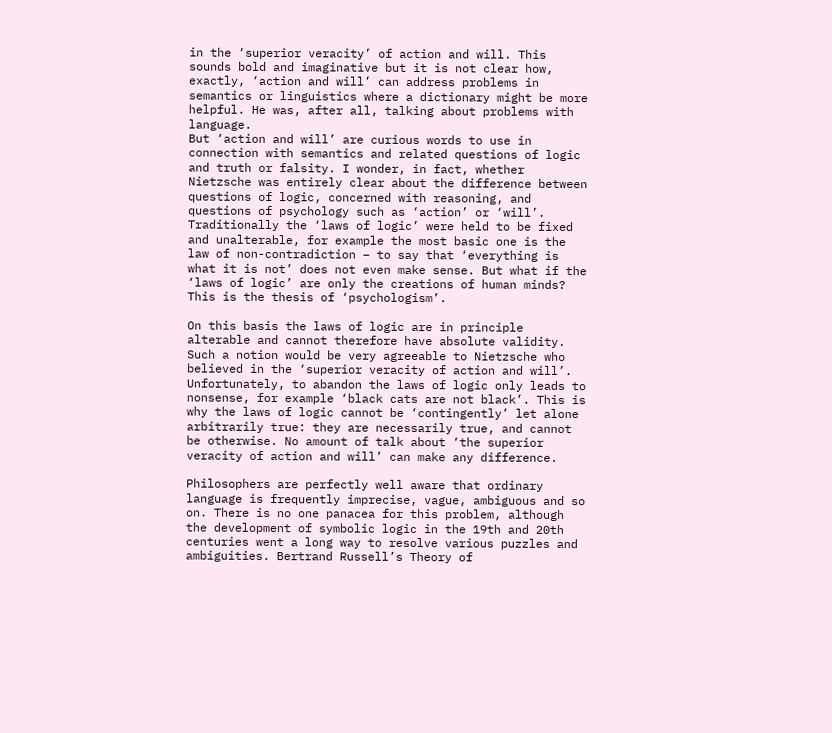in the ‘superior veracity’ of action and will. This sounds bold and imaginative but it is not clear how, exactly, ‘action and will’ can address problems in semantics or linguistics where a dictionary might be more helpful. He was, after all, talking about problems with language.
But ‘action and will’ are curious words to use in connection with semantics and related questions of logic and truth or falsity. I wonder, in fact, whether Nietzsche was entirely clear about the difference between questions of logic, concerned with reasoning, and questions of psychology such as ‘action’ or ‘will’. Traditionally the ‘laws of logic’ were held to be fixed and unalterable, for example the most basic one is the law of non-contradiction – to say that ‘everything is what it is not’ does not even make sense. But what if the ‘laws of logic’ are only the creations of human minds? This is the thesis of ‘psychologism’.

On this basis the laws of logic are in principle alterable and cannot therefore have absolute validity. Such a notion would be very agreeable to Nietzsche who believed in the ‘superior veracity of action and will’. Unfortunately, to abandon the laws of logic only leads to nonsense, for example ‘black cats are not black’. This is why the laws of logic cannot be ‘contingently’ let alone arbitrarily true: they are necessarily true, and cannot be otherwise. No amount of talk about ‘the superior veracity of action and will’ can make any difference.

Philosophers are perfectly well aware that ordinary language is frequently imprecise, vague, ambiguous and so on. There is no one panacea for this problem, although the development of symbolic logic in the 19th and 20th centuries went a long way to resolve various puzzles and ambiguities. Bertrand Russell’s Theory of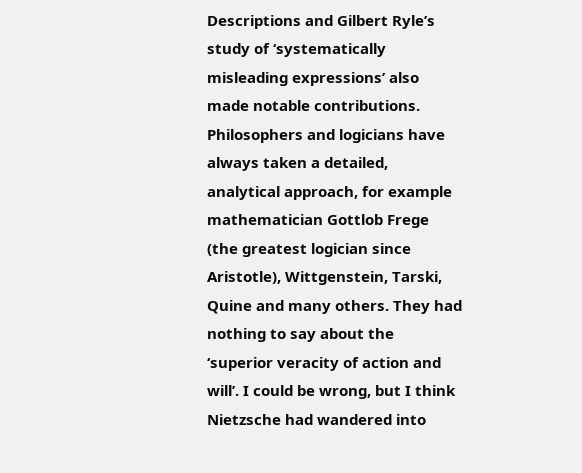Descriptions and Gilbert Ryle’s study of ‘systematically misleading expressions’ also made notable contributions. Philosophers and logicians have always taken a detailed, analytical approach, for example mathematician Gottlob Frege (the greatest logician since Aristotle), Wittgenstein, Tarski, Quine and many others. They had nothing to say about the ‘superior veracity of action and will’. I could be wrong, but I think Nietzsche had wandered into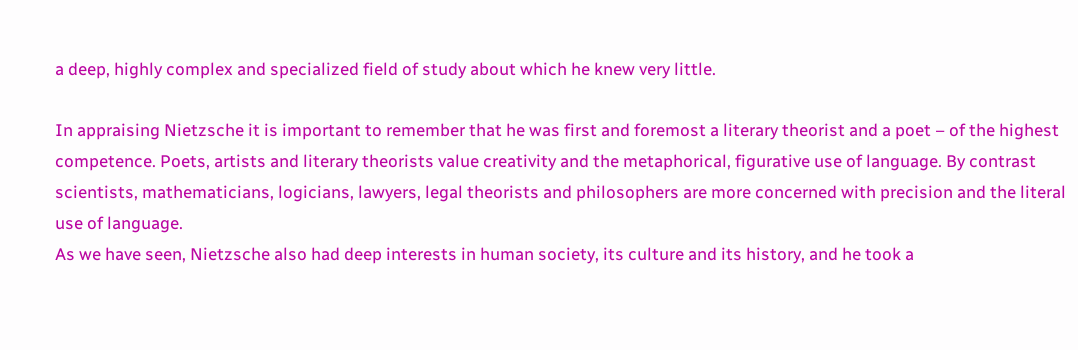a deep, highly complex and specialized field of study about which he knew very little.

In appraising Nietzsche it is important to remember that he was first and foremost a literary theorist and a poet – of the highest competence. Poets, artists and literary theorists value creativity and the metaphorical, figurative use of language. By contrast scientists, mathematicians, logicians, lawyers, legal theorists and philosophers are more concerned with precision and the literal use of language.
As we have seen, Nietzsche also had deep interests in human society, its culture and its history, and he took a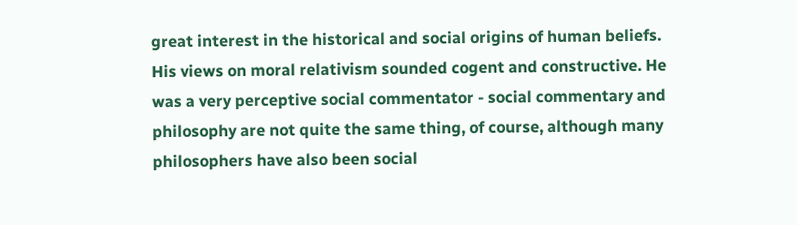great interest in the historical and social origins of human beliefs. His views on moral relativism sounded cogent and constructive. He was a very perceptive social commentator - social commentary and philosophy are not quite the same thing, of course, although many philosophers have also been social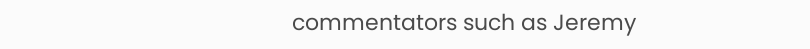commentators such as Jeremy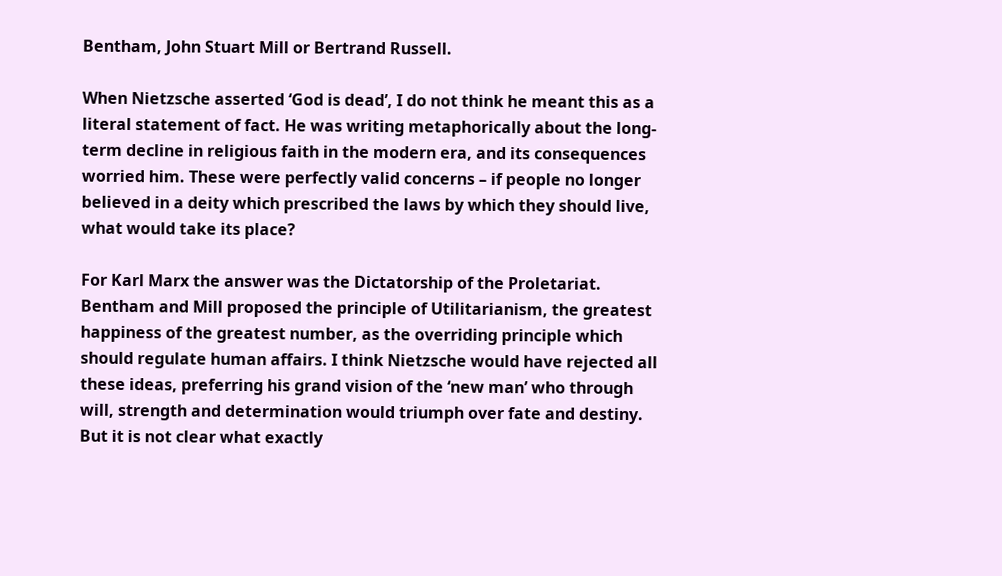Bentham, John Stuart Mill or Bertrand Russell.

When Nietzsche asserted ‘God is dead’, I do not think he meant this as a literal statement of fact. He was writing metaphorically about the long-term decline in religious faith in the modern era, and its consequences worried him. These were perfectly valid concerns – if people no longer believed in a deity which prescribed the laws by which they should live, what would take its place?

For Karl Marx the answer was the Dictatorship of the Proletariat. Bentham and Mill proposed the principle of Utilitarianism, the greatest happiness of the greatest number, as the overriding principle which should regulate human affairs. I think Nietzsche would have rejected all these ideas, preferring his grand vision of the ‘new man’ who through will, strength and determination would triumph over fate and destiny. But it is not clear what exactly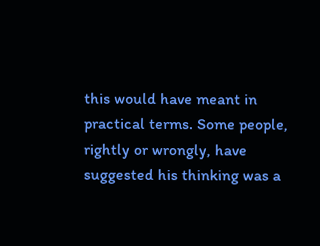this would have meant in practical terms. Some people, rightly or wrongly, have suggested his thinking was a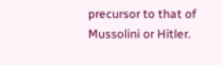precursor to that of Mussolini or Hitler.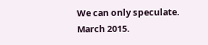We can only speculate.
March 2015.